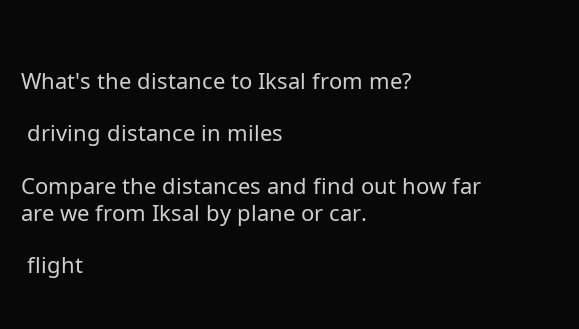What's the distance to Iksal from me?

 driving distance in miles

Compare the distances and find out how far are we from Iksal by plane or car.

 flight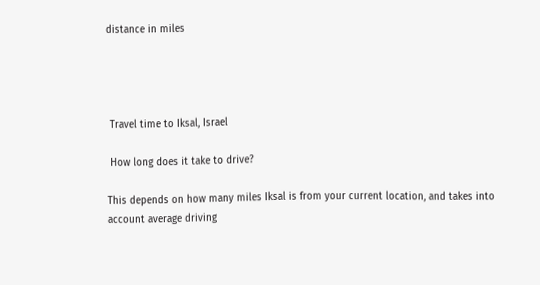distance in miles




 Travel time to Iksal, Israel

 How long does it take to drive?

This depends on how many miles Iksal is from your current location, and takes into account average driving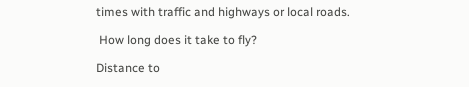times with traffic and highways or local roads.

 How long does it take to fly?

Distance to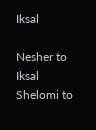Iksal

Nesher to Iksal
Shelomi to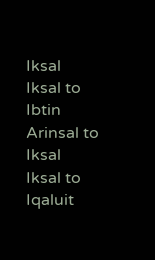Iksal
Iksal to Ibtin
Arinsal to Iksal
Iksal to Iqaluit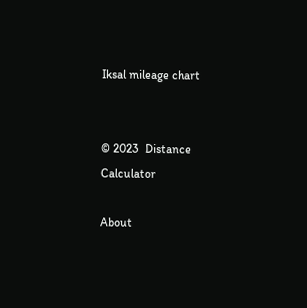Iksal mileage chart


© 2023  Distance Calculator

About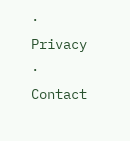·   Privacy   ·   Contact